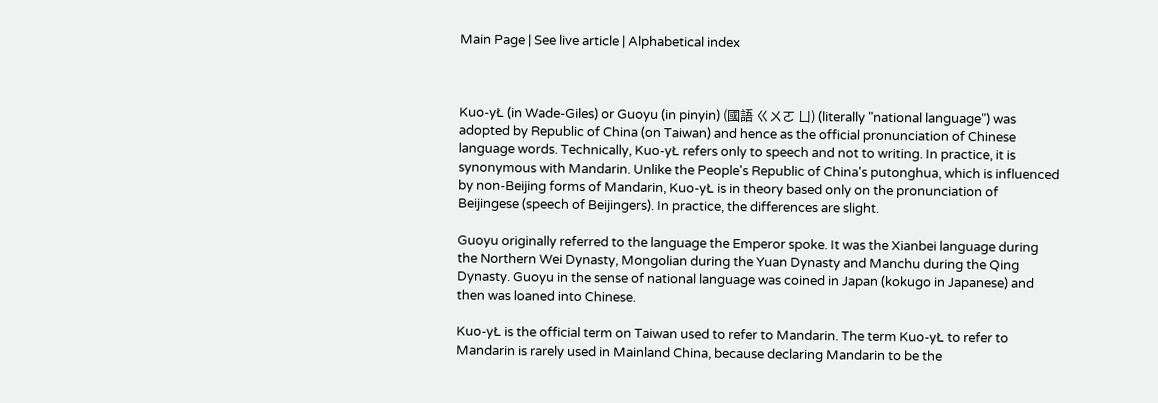Main Page | See live article | Alphabetical index



Kuo-yŁ (in Wade-Giles) or Guoyu (in pinyin) (國語 ㄍㄨㄛ ㄩ) (literally "national language") was adopted by Republic of China (on Taiwan) and hence as the official pronunciation of Chinese language words. Technically, Kuo-yŁ refers only to speech and not to writing. In practice, it is synonymous with Mandarin. Unlike the People's Republic of China's putonghua, which is influenced by non-Beijing forms of Mandarin, Kuo-yŁ is in theory based only on the pronunciation of Beijingese (speech of Beijingers). In practice, the differences are slight.

Guoyu originally referred to the language the Emperor spoke. It was the Xianbei language during the Northern Wei Dynasty, Mongolian during the Yuan Dynasty and Manchu during the Qing Dynasty. Guoyu in the sense of national language was coined in Japan (kokugo in Japanese) and then was loaned into Chinese.

Kuo-yŁ is the official term on Taiwan used to refer to Mandarin. The term Kuo-yŁ to refer to Mandarin is rarely used in Mainland China, because declaring Mandarin to be the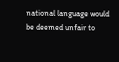national language would be deemed unfair to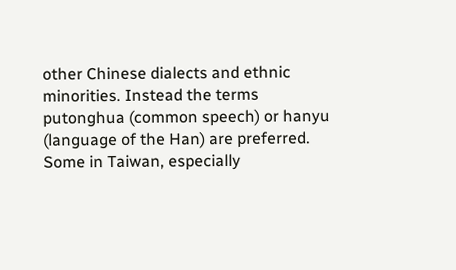other Chinese dialects and ethnic minorities. Instead the terms putonghua (common speech) or hanyu (language of the Han) are preferred. Some in Taiwan, especially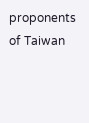proponents of Taiwan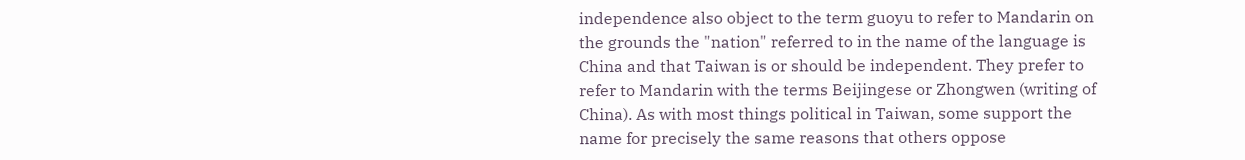independence also object to the term guoyu to refer to Mandarin on the grounds the "nation" referred to in the name of the language is China and that Taiwan is or should be independent. They prefer to refer to Mandarin with the terms Beijingese or Zhongwen (writing of China). As with most things political in Taiwan, some support the name for precisely the same reasons that others oppose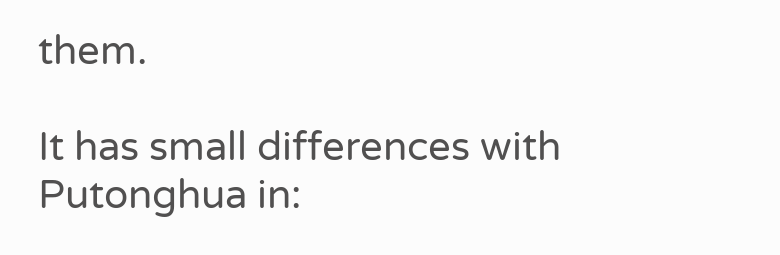them.

It has small differences with Putonghua in: